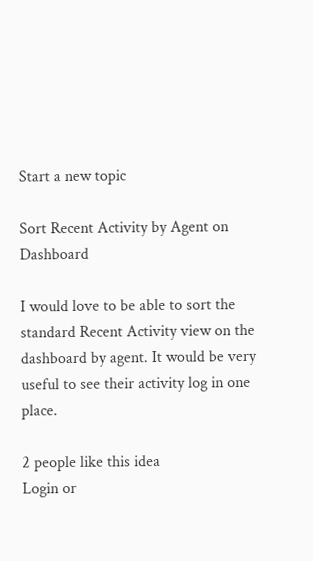Start a new topic

Sort Recent Activity by Agent on Dashboard

I would love to be able to sort the standard Recent Activity view on the dashboard by agent. It would be very useful to see their activity log in one place.

2 people like this idea
Login or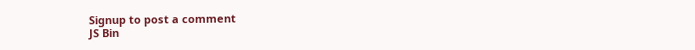Signup to post a comment
JS Bin